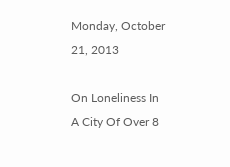Monday, October 21, 2013

On Loneliness In A City Of Over 8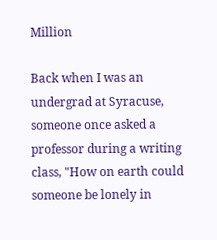Million

Back when I was an undergrad at Syracuse, someone once asked a professor during a writing class, "How on earth could someone be lonely in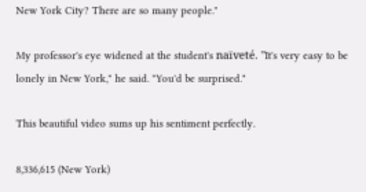New York City? There are so many people."

My professor's eye widened at the student's naïveté. "It's very easy to be lonely in New York," he said. "You'd be surprised."

This beautiful video sums up his sentiment perfectly.

8,336,615 (New York)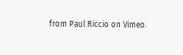from Paul Riccio on Vimeo.